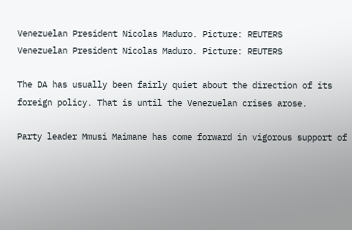Venezuelan President Nicolas Maduro. Picture: REUTERS
Venezuelan President Nicolas Maduro. Picture: REUTERS

The DA has usually been fairly quiet about the direction of its foreign policy. That is until the Venezuelan crises arose.

Party leader Mmusi Maimane has come forward in vigorous support of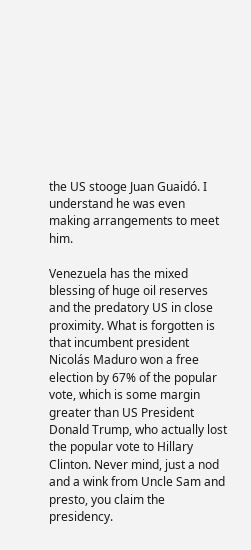the US stooge Juan Guaidó. I understand he was even making arrangements to meet him.

Venezuela has the mixed blessing of huge oil reserves and the predatory US in close proximity. What is forgotten is that incumbent president Nicolás Maduro won a free election by 67% of the popular vote, which is some margin greater than US President Donald Trump, who actually lost the popular vote to Hillary Clinton. Never mind, just a nod and a wink from Uncle Sam and presto, you claim the presidency.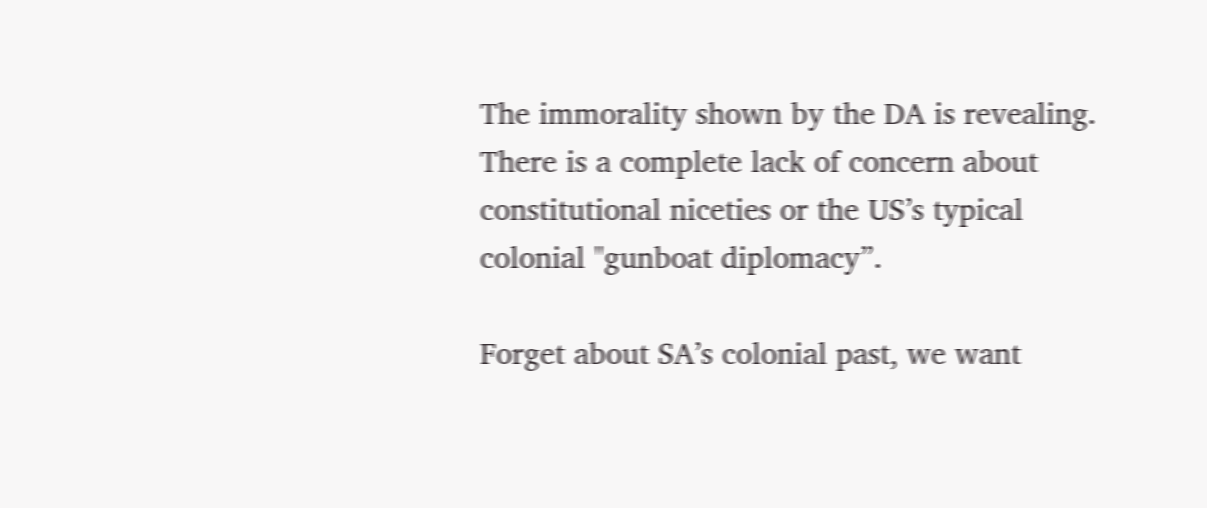The immorality shown by the DA is revealing. There is a complete lack of concern about constitutional niceties or the US’s typical colonial "gunboat diplomacy”.

Forget about SA’s colonial past, we want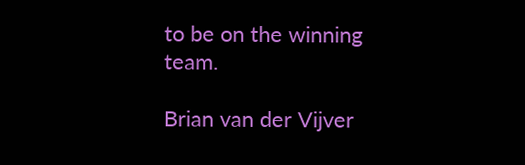to be on the winning team.

Brian van der Vijver